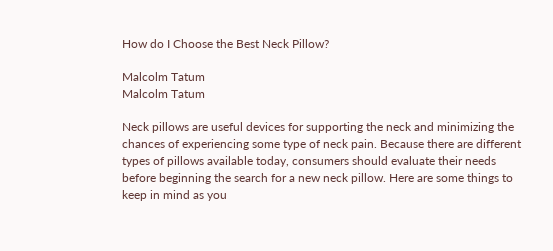How do I Choose the Best Neck Pillow?

Malcolm Tatum
Malcolm Tatum

Neck pillows are useful devices for supporting the neck and minimizing the chances of experiencing some type of neck pain. Because there are different types of pillows available today, consumers should evaluate their needs before beginning the search for a new neck pillow. Here are some things to keep in mind as you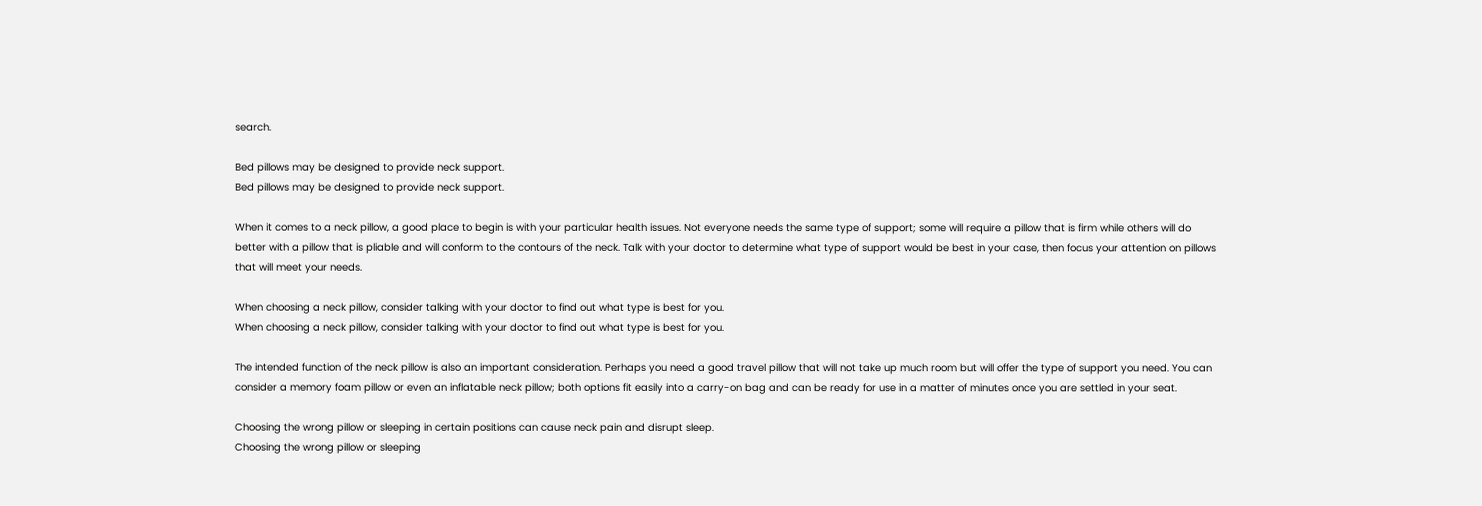search.

Bed pillows may be designed to provide neck support.
Bed pillows may be designed to provide neck support.

When it comes to a neck pillow, a good place to begin is with your particular health issues. Not everyone needs the same type of support; some will require a pillow that is firm while others will do better with a pillow that is pliable and will conform to the contours of the neck. Talk with your doctor to determine what type of support would be best in your case, then focus your attention on pillows that will meet your needs.

When choosing a neck pillow, consider talking with your doctor to find out what type is best for you.
When choosing a neck pillow, consider talking with your doctor to find out what type is best for you.

The intended function of the neck pillow is also an important consideration. Perhaps you need a good travel pillow that will not take up much room but will offer the type of support you need. You can consider a memory foam pillow or even an inflatable neck pillow; both options fit easily into a carry-on bag and can be ready for use in a matter of minutes once you are settled in your seat.

Choosing the wrong pillow or sleeping in certain positions can cause neck pain and disrupt sleep.
Choosing the wrong pillow or sleeping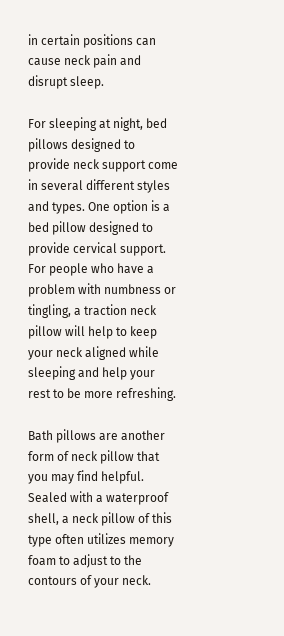in certain positions can cause neck pain and disrupt sleep.

For sleeping at night, bed pillows designed to provide neck support come in several different styles and types. One option is a bed pillow designed to provide cervical support. For people who have a problem with numbness or tingling, a traction neck pillow will help to keep your neck aligned while sleeping and help your rest to be more refreshing.

Bath pillows are another form of neck pillow that you may find helpful. Sealed with a waterproof shell, a neck pillow of this type often utilizes memory foam to adjust to the contours of your neck.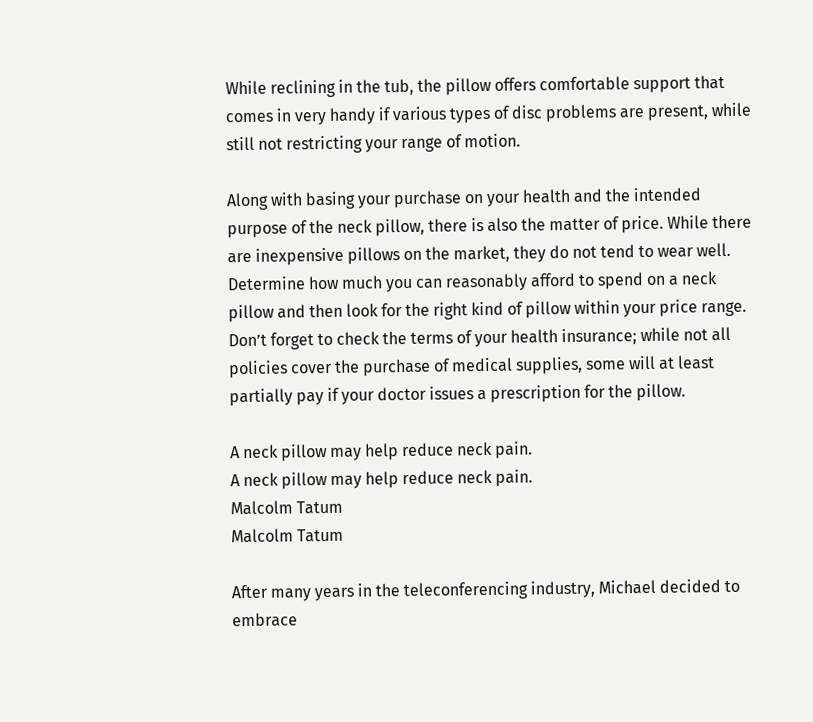While reclining in the tub, the pillow offers comfortable support that comes in very handy if various types of disc problems are present, while still not restricting your range of motion.

Along with basing your purchase on your health and the intended purpose of the neck pillow, there is also the matter of price. While there are inexpensive pillows on the market, they do not tend to wear well. Determine how much you can reasonably afford to spend on a neck pillow and then look for the right kind of pillow within your price range. Don’t forget to check the terms of your health insurance; while not all policies cover the purchase of medical supplies, some will at least partially pay if your doctor issues a prescription for the pillow.

A neck pillow may help reduce neck pain.
A neck pillow may help reduce neck pain.
Malcolm Tatum
Malcolm Tatum

After many years in the teleconferencing industry, Michael decided to embrace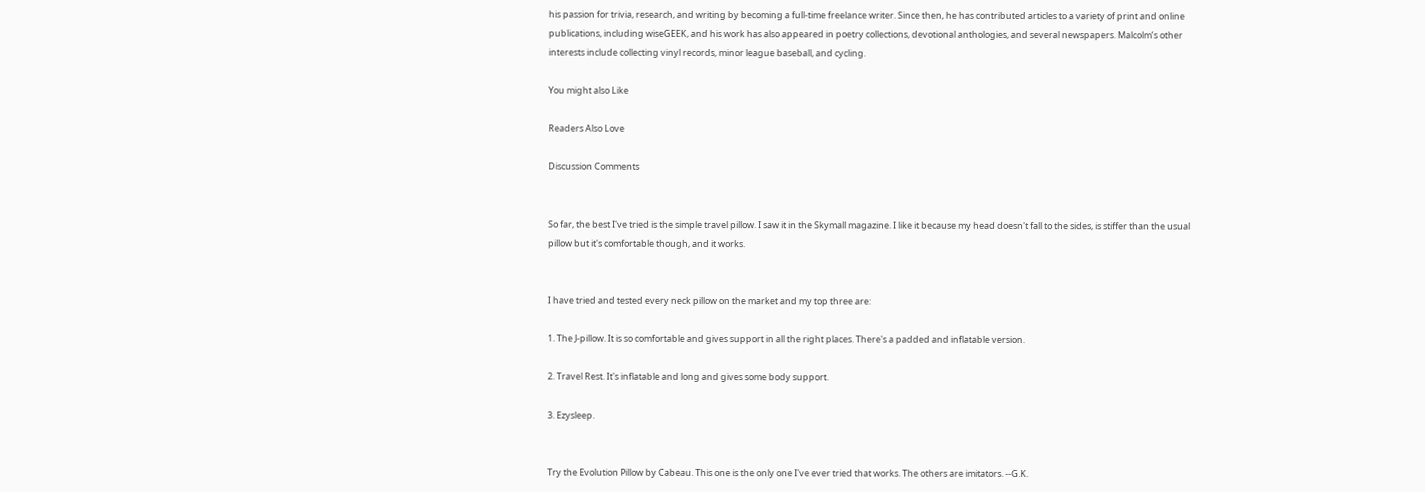his passion for trivia, research, and writing by becoming a full-time freelance writer. Since then, he has contributed articles to a variety of print and online publications, including wiseGEEK, and his work has also appeared in poetry collections, devotional anthologies, and several newspapers. Malcolm’s other interests include collecting vinyl records, minor league baseball, and cycling.

You might also Like

Readers Also Love

Discussion Comments


So far, the best I've tried is the simple travel pillow. I saw it in the Skymall magazine. I like it because my head doesn't fall to the sides, is stiffer than the usual pillow but it's comfortable though, and it works.


I have tried and tested every neck pillow on the market and my top three are:

1. The J-pillow. It is so comfortable and gives support in all the right places. There's a padded and inflatable version.

2. Travel Rest. It's inflatable and long and gives some body support.

3. Ezysleep.


Try the Evolution Pillow by Cabeau. This one is the only one I've ever tried that works. The others are imitators. --G.K.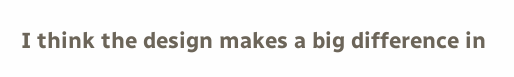I think the design makes a big difference in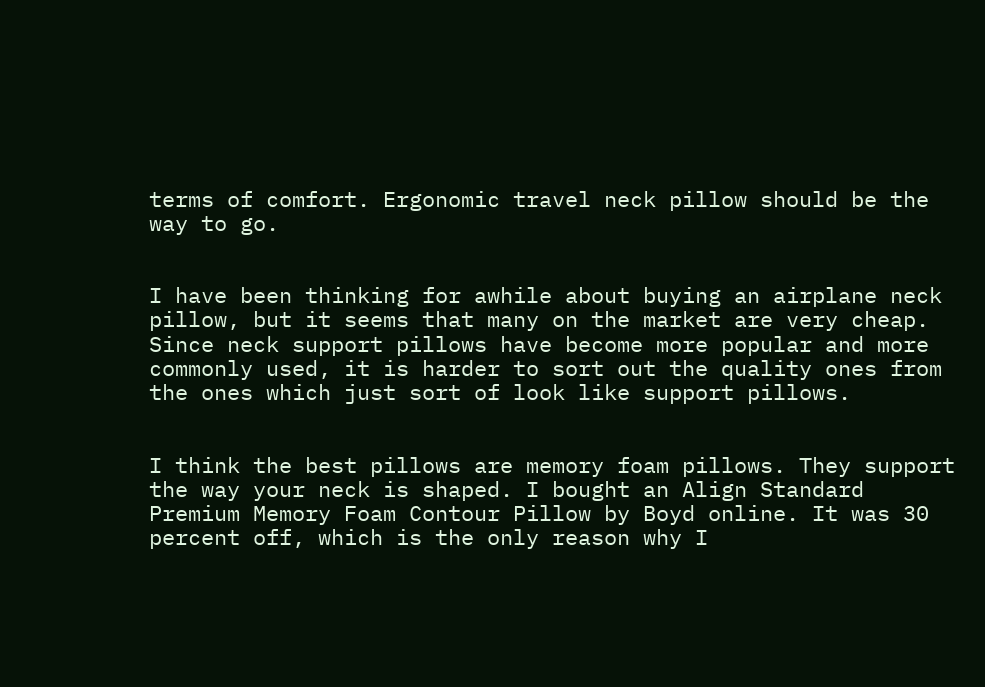terms of comfort. Ergonomic travel neck pillow should be the way to go.


I have been thinking for awhile about buying an airplane neck pillow, but it seems that many on the market are very cheap. Since neck support pillows have become more popular and more commonly used, it is harder to sort out the quality ones from the ones which just sort of look like support pillows.


I think the best pillows are memory foam pillows. They support the way your neck is shaped. I bought an Align Standard Premium Memory Foam Contour Pillow by Boyd online. It was 30 percent off, which is the only reason why I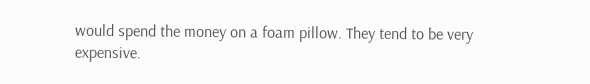would spend the money on a foam pillow. They tend to be very expensive.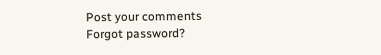Post your comments
Forgot password?